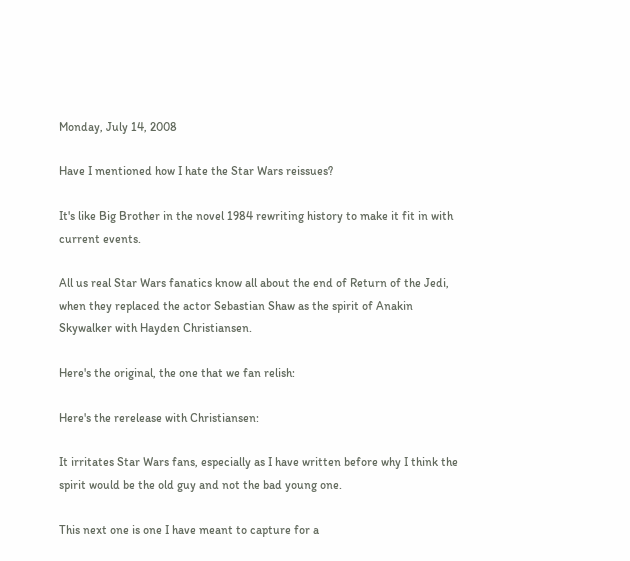Monday, July 14, 2008

Have I mentioned how I hate the Star Wars reissues?

It's like Big Brother in the novel 1984 rewriting history to make it fit in with current events.

All us real Star Wars fanatics know all about the end of Return of the Jedi, when they replaced the actor Sebastian Shaw as the spirit of Anakin Skywalker with Hayden Christiansen.

Here's the original, the one that we fan relish:

Here's the rerelease with Christiansen:

It irritates Star Wars fans, especially as I have written before why I think the spirit would be the old guy and not the bad young one.

This next one is one I have meant to capture for a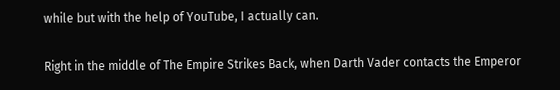while but with the help of YouTube, I actually can.

Right in the middle of The Empire Strikes Back, when Darth Vader contacts the Emperor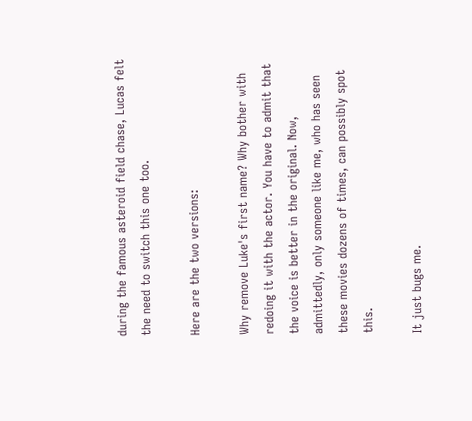during the famous asteroid field chase, Lucas felt the need to switch this one too.

Here are the two versions:

Why remove Luke's first name? Why bother with redoing it with the actor. You have to admit that the voice is better in the original. Now, admittedly, only someone like me, who has seen these movies dozens of times, can possibly spot this.

It just bugs me.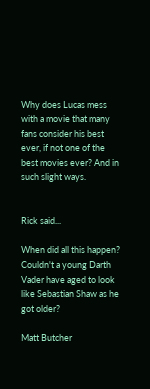Why does Lucas mess with a movie that many fans consider his best ever, if not one of the best movies ever? And in such slight ways.


Rick said...

When did all this happen? Couldn't a young Darth Vader have aged to look like Sebastian Shaw as he got older?

Matt Butcher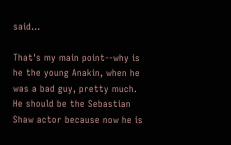said...

That's my main point--why is he the young Anakin, when he was a bad guy, pretty much. He should be the Sebastian Shaw actor because now he is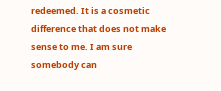redeemed. It is a cosmetic difference that does not make sense to me. I am sure somebody can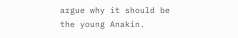argue why it should be the young Anakin.